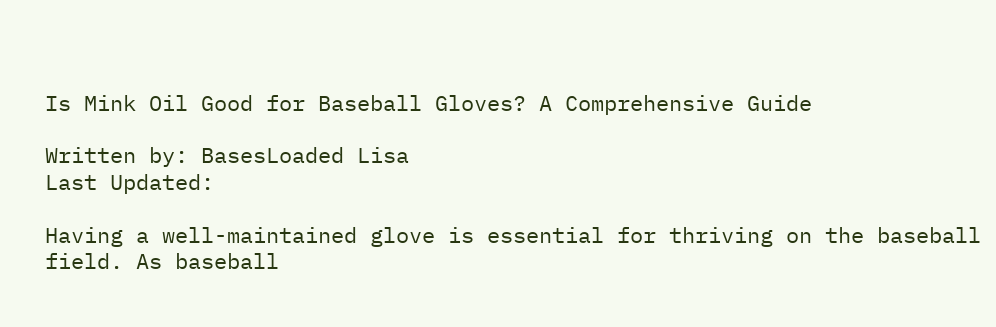Is Mink Oil Good for Baseball Gloves? A Comprehensive Guide

Written by: BasesLoaded Lisa
Last Updated:

Having a well-maintained glove is essential for thriving on the baseball field. As baseball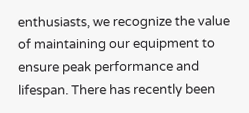enthusiasts, we recognize the value of maintaining our equipment to ensure peak performance and lifespan. There has recently been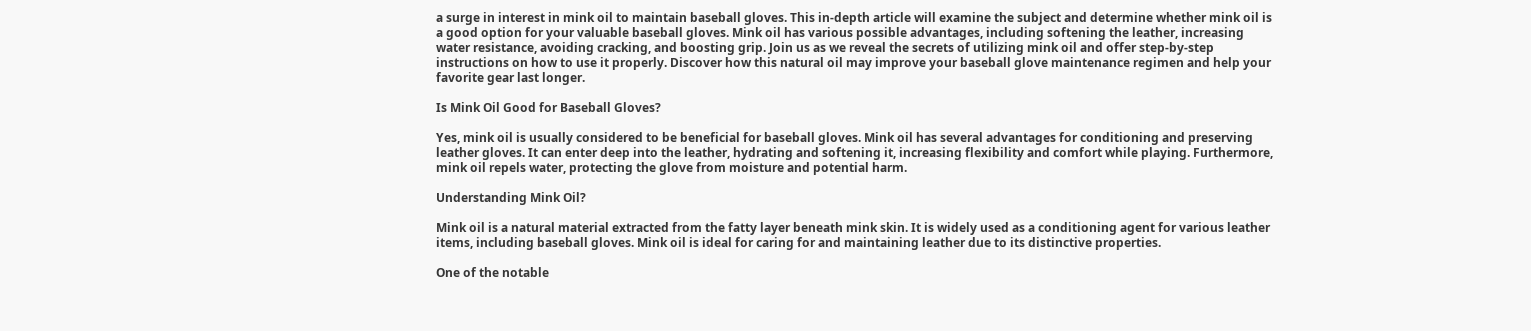a surge in interest in mink oil to maintain baseball gloves. This in-depth article will examine the subject and determine whether mink oil is a good option for your valuable baseball gloves. Mink oil has various possible advantages, including softening the leather, increasing water resistance, avoiding cracking, and boosting grip. Join us as we reveal the secrets of utilizing mink oil and offer step-by-step instructions on how to use it properly. Discover how this natural oil may improve your baseball glove maintenance regimen and help your favorite gear last longer.

Is Mink Oil Good for Baseball Gloves?

Yes, mink oil is usually considered to be beneficial for baseball gloves. Mink oil has several advantages for conditioning and preserving leather gloves. It can enter deep into the leather, hydrating and softening it, increasing flexibility and comfort while playing. Furthermore, mink oil repels water, protecting the glove from moisture and potential harm.

Understanding Mink Oil?

Mink oil is a natural material extracted from the fatty layer beneath mink skin. It is widely used as a conditioning agent for various leather items, including baseball gloves. Mink oil is ideal for caring for and maintaining leather due to its distinctive properties.

One of the notable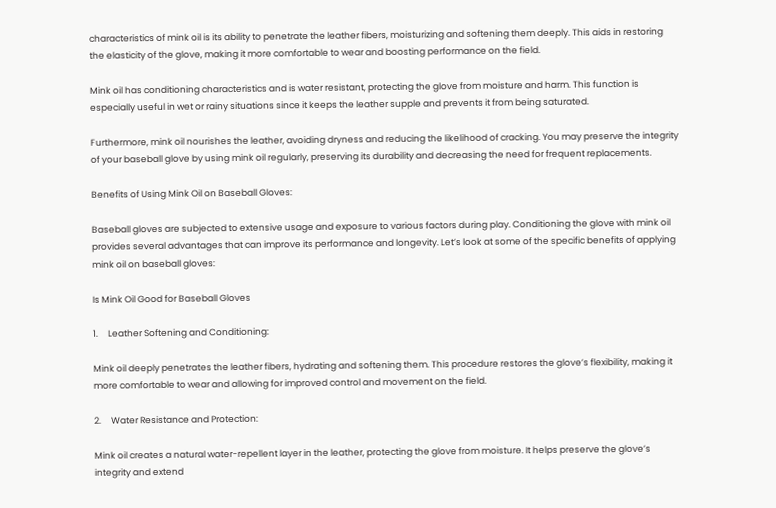characteristics of mink oil is its ability to penetrate the leather fibers, moisturizing and softening them deeply. This aids in restoring the elasticity of the glove, making it more comfortable to wear and boosting performance on the field.

Mink oil has conditioning characteristics and is water resistant, protecting the glove from moisture and harm. This function is especially useful in wet or rainy situations since it keeps the leather supple and prevents it from being saturated.

Furthermore, mink oil nourishes the leather, avoiding dryness and reducing the likelihood of cracking. You may preserve the integrity of your baseball glove by using mink oil regularly, preserving its durability and decreasing the need for frequent replacements.

Benefits of Using Mink Oil on Baseball Gloves:

Baseball gloves are subjected to extensive usage and exposure to various factors during play. Conditioning the glove with mink oil provides several advantages that can improve its performance and longevity. Let’s look at some of the specific benefits of applying mink oil on baseball gloves:

Is Mink Oil Good for Baseball Gloves

1.     Leather Softening and Conditioning:

Mink oil deeply penetrates the leather fibers, hydrating and softening them. This procedure restores the glove’s flexibility, making it more comfortable to wear and allowing for improved control and movement on the field.

2.     Water Resistance and Protection:

Mink oil creates a natural water-repellent layer in the leather, protecting the glove from moisture. It helps preserve the glove’s integrity and extend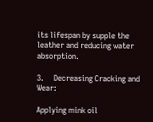its lifespan by supple the leather and reducing water absorption.

3.     Decreasing Cracking and Wear:

Applying mink oil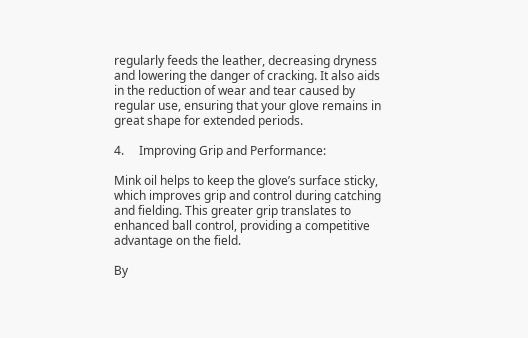regularly feeds the leather, decreasing dryness and lowering the danger of cracking. It also aids in the reduction of wear and tear caused by regular use, ensuring that your glove remains in great shape for extended periods.

4.     Improving Grip and Performance:

Mink oil helps to keep the glove’s surface sticky, which improves grip and control during catching and fielding. This greater grip translates to enhanced ball control, providing a competitive advantage on the field.

By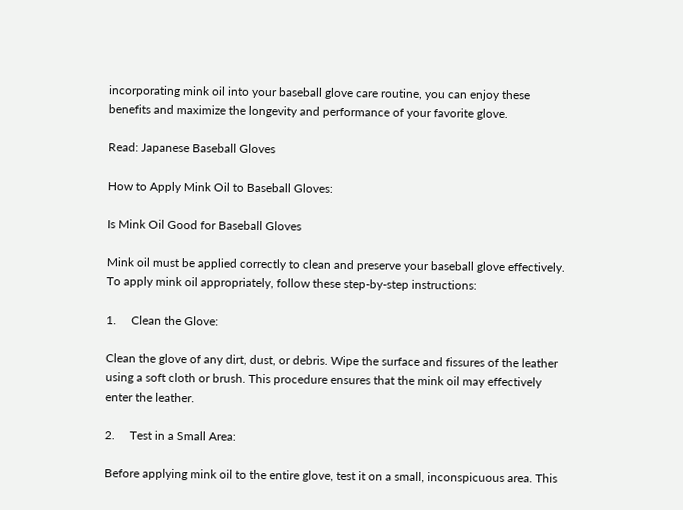incorporating mink oil into your baseball glove care routine, you can enjoy these benefits and maximize the longevity and performance of your favorite glove.

Read: Japanese Baseball Gloves

How to Apply Mink Oil to Baseball Gloves:

Is Mink Oil Good for Baseball Gloves

Mink oil must be applied correctly to clean and preserve your baseball glove effectively. To apply mink oil appropriately, follow these step-by-step instructions:

1.     Clean the Glove:

Clean the glove of any dirt, dust, or debris. Wipe the surface and fissures of the leather using a soft cloth or brush. This procedure ensures that the mink oil may effectively enter the leather.

2.     Test in a Small Area:

Before applying mink oil to the entire glove, test it on a small, inconspicuous area. This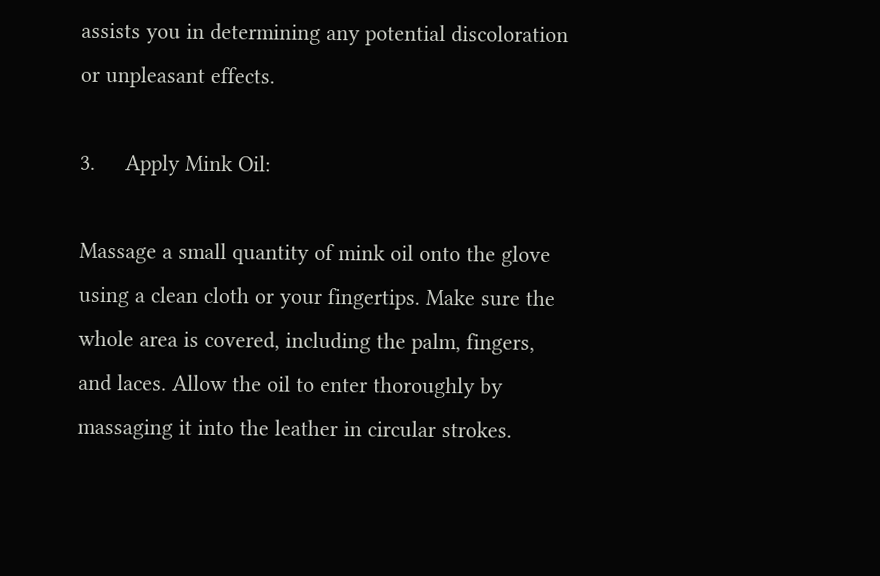assists you in determining any potential discoloration or unpleasant effects.

3.     Apply Mink Oil:

Massage a small quantity of mink oil onto the glove using a clean cloth or your fingertips. Make sure the whole area is covered, including the palm, fingers, and laces. Allow the oil to enter thoroughly by massaging it into the leather in circular strokes.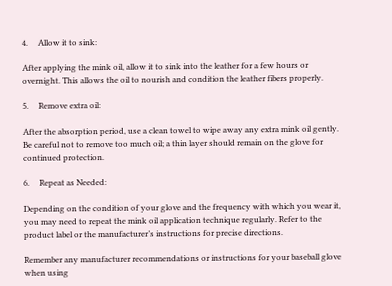4.     Allow it to sink:

After applying the mink oil, allow it to sink into the leather for a few hours or overnight. This allows the oil to nourish and condition the leather fibers properly.

5.     Remove extra oil:

After the absorption period, use a clean towel to wipe away any extra mink oil gently. Be careful not to remove too much oil; a thin layer should remain on the glove for continued protection.

6.     Repeat as Needed:

Depending on the condition of your glove and the frequency with which you wear it, you may need to repeat the mink oil application technique regularly. Refer to the product label or the manufacturer’s instructions for precise directions.

Remember any manufacturer recommendations or instructions for your baseball glove when using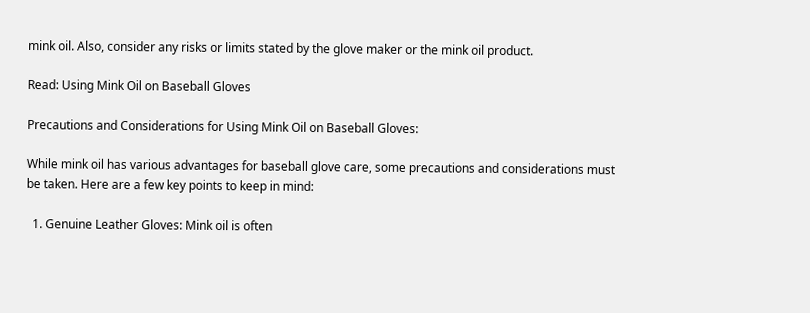mink oil. Also, consider any risks or limits stated by the glove maker or the mink oil product.

Read: Using Mink Oil on Baseball Gloves

Precautions and Considerations for Using Mink Oil on Baseball Gloves:

While mink oil has various advantages for baseball glove care, some precautions and considerations must be taken. Here are a few key points to keep in mind:

  1. Genuine Leather Gloves: Mink oil is often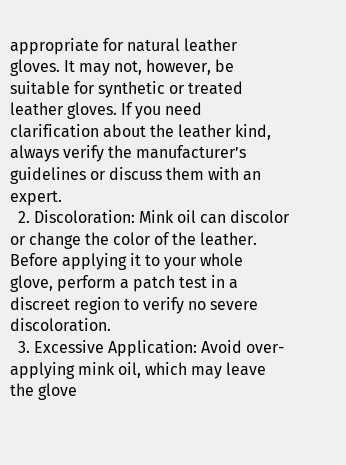appropriate for natural leather gloves. It may not, however, be suitable for synthetic or treated leather gloves. If you need clarification about the leather kind, always verify the manufacturer’s guidelines or discuss them with an expert.
  2. Discoloration: Mink oil can discolor or change the color of the leather. Before applying it to your whole glove, perform a patch test in a discreet region to verify no severe discoloration.
  3. Excessive Application: Avoid over-applying mink oil, which may leave the glove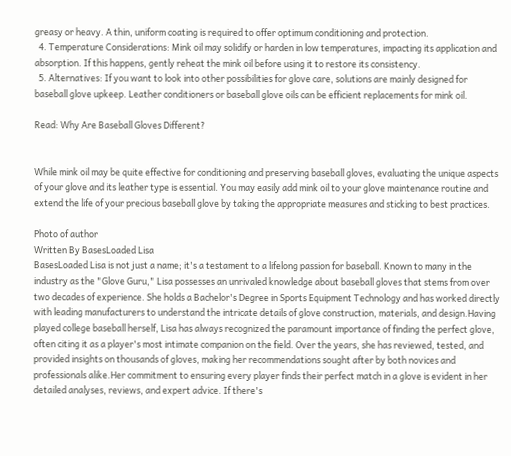greasy or heavy. A thin, uniform coating is required to offer optimum conditioning and protection.
  4. Temperature Considerations: Mink oil may solidify or harden in low temperatures, impacting its application and absorption. If this happens, gently reheat the mink oil before using it to restore its consistency.
  5. Alternatives: If you want to look into other possibilities for glove care, solutions are mainly designed for baseball glove upkeep. Leather conditioners or baseball glove oils can be efficient replacements for mink oil.

Read: Why Are Baseball Gloves Different?


While mink oil may be quite effective for conditioning and preserving baseball gloves, evaluating the unique aspects of your glove and its leather type is essential. You may easily add mink oil to your glove maintenance routine and extend the life of your precious baseball glove by taking the appropriate measures and sticking to best practices.

Photo of author
Written By BasesLoaded Lisa
BasesLoaded Lisa is not just a name; it's a testament to a lifelong passion for baseball. Known to many in the industry as the "Glove Guru," Lisa possesses an unrivaled knowledge about baseball gloves that stems from over two decades of experience. She holds a Bachelor's Degree in Sports Equipment Technology and has worked directly with leading manufacturers to understand the intricate details of glove construction, materials, and design.Having played college baseball herself, Lisa has always recognized the paramount importance of finding the perfect glove, often citing it as a player's most intimate companion on the field. Over the years, she has reviewed, tested, and provided insights on thousands of gloves, making her recommendations sought after by both novices and professionals alike.Her commitment to ensuring every player finds their perfect match in a glove is evident in her detailed analyses, reviews, and expert advice. If there's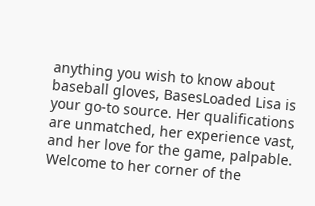anything you wish to know about baseball gloves, BasesLoaded Lisa is your go-to source. Her qualifications are unmatched, her experience vast, and her love for the game, palpable. Welcome to her corner of the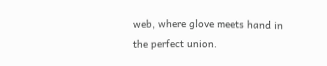web, where glove meets hand in the perfect union.